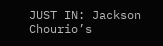JUST IN: Jackson Chourio’s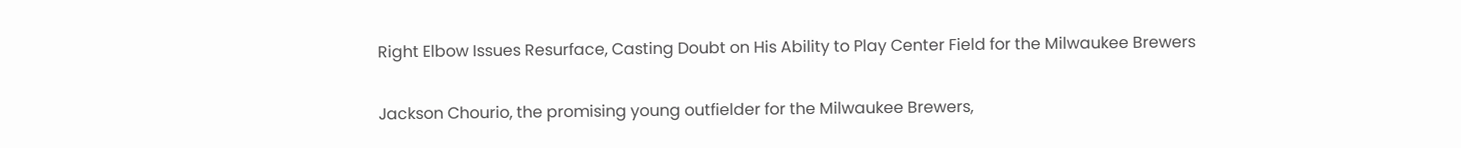Right Elbow Issues Resurface, Casting Doubt on His Ability to Play Center Field for the Milwaukee Brewers

Jackson Chourio, the promising young outfielder for the Milwaukee Brewers,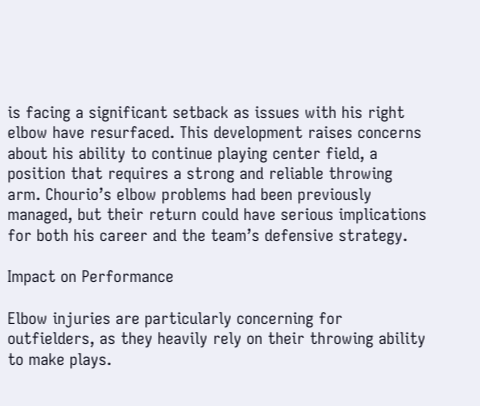is facing a significant setback as issues with his right elbow have resurfaced. This development raises concerns about his ability to continue playing center field, a position that requires a strong and reliable throwing arm. Chourio’s elbow problems had been previously managed, but their return could have serious implications for both his career and the team’s defensive strategy.

Impact on Performance

Elbow injuries are particularly concerning for outfielders, as they heavily rely on their throwing ability to make plays.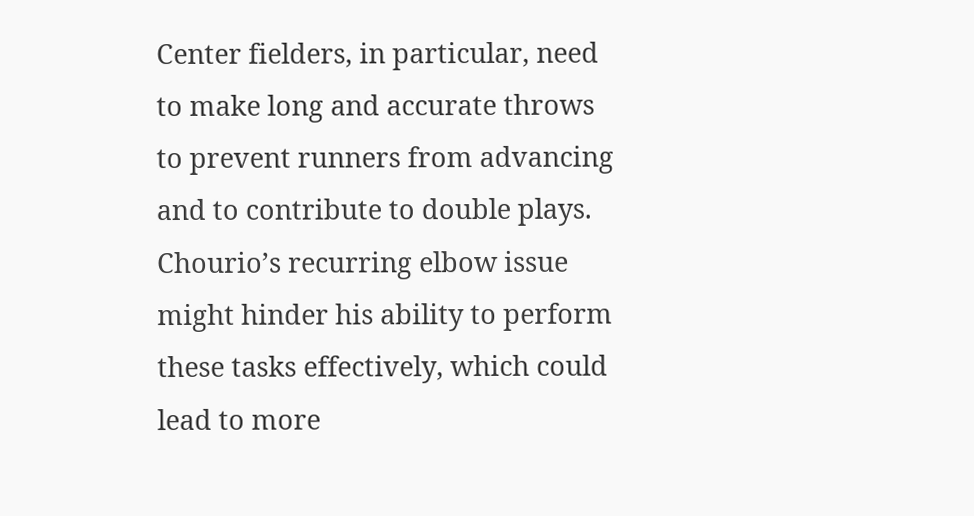Center fielders, in particular, need to make long and accurate throws to prevent runners from advancing and to contribute to double plays. Chourio’s recurring elbow issue might hinder his ability to perform these tasks effectively, which could lead to more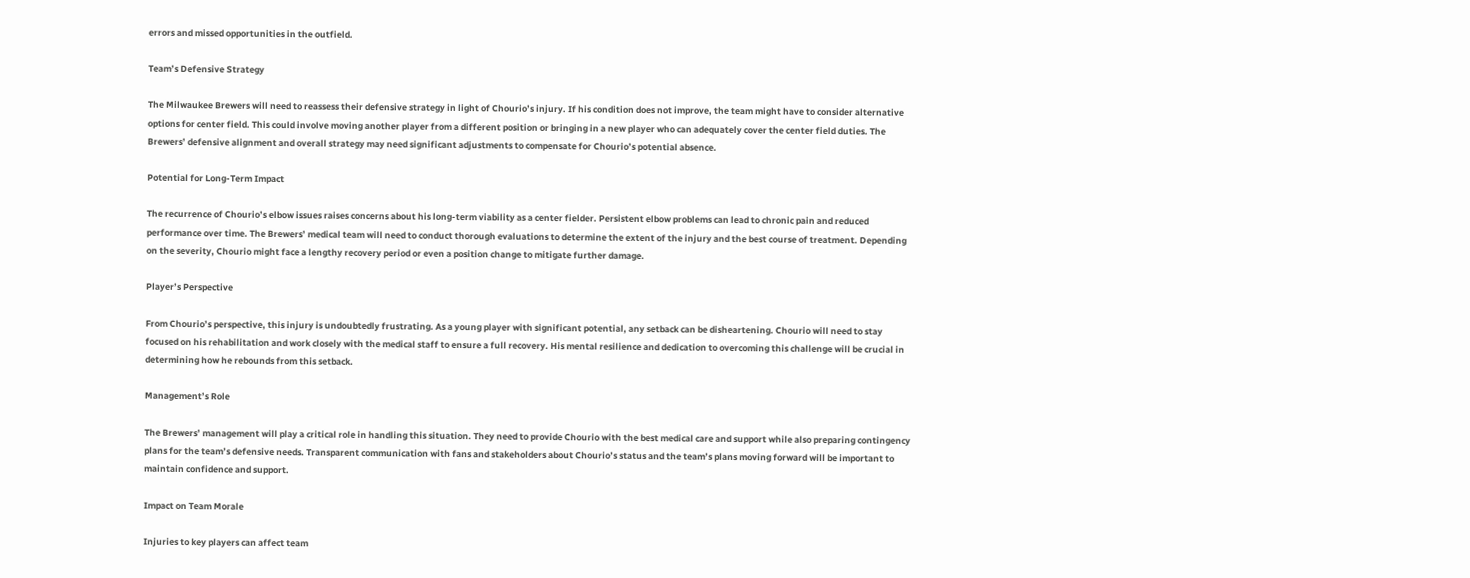errors and missed opportunities in the outfield.

Team’s Defensive Strategy

The Milwaukee Brewers will need to reassess their defensive strategy in light of Chourio’s injury. If his condition does not improve, the team might have to consider alternative options for center field. This could involve moving another player from a different position or bringing in a new player who can adequately cover the center field duties. The Brewers’ defensive alignment and overall strategy may need significant adjustments to compensate for Chourio’s potential absence.

Potential for Long-Term Impact

The recurrence of Chourio’s elbow issues raises concerns about his long-term viability as a center fielder. Persistent elbow problems can lead to chronic pain and reduced performance over time. The Brewers’ medical team will need to conduct thorough evaluations to determine the extent of the injury and the best course of treatment. Depending on the severity, Chourio might face a lengthy recovery period or even a position change to mitigate further damage.

Player’s Perspective

From Chourio’s perspective, this injury is undoubtedly frustrating. As a young player with significant potential, any setback can be disheartening. Chourio will need to stay focused on his rehabilitation and work closely with the medical staff to ensure a full recovery. His mental resilience and dedication to overcoming this challenge will be crucial in determining how he rebounds from this setback.

Management’s Role

The Brewers’ management will play a critical role in handling this situation. They need to provide Chourio with the best medical care and support while also preparing contingency plans for the team’s defensive needs. Transparent communication with fans and stakeholders about Chourio’s status and the team’s plans moving forward will be important to maintain confidence and support.

Impact on Team Morale

Injuries to key players can affect team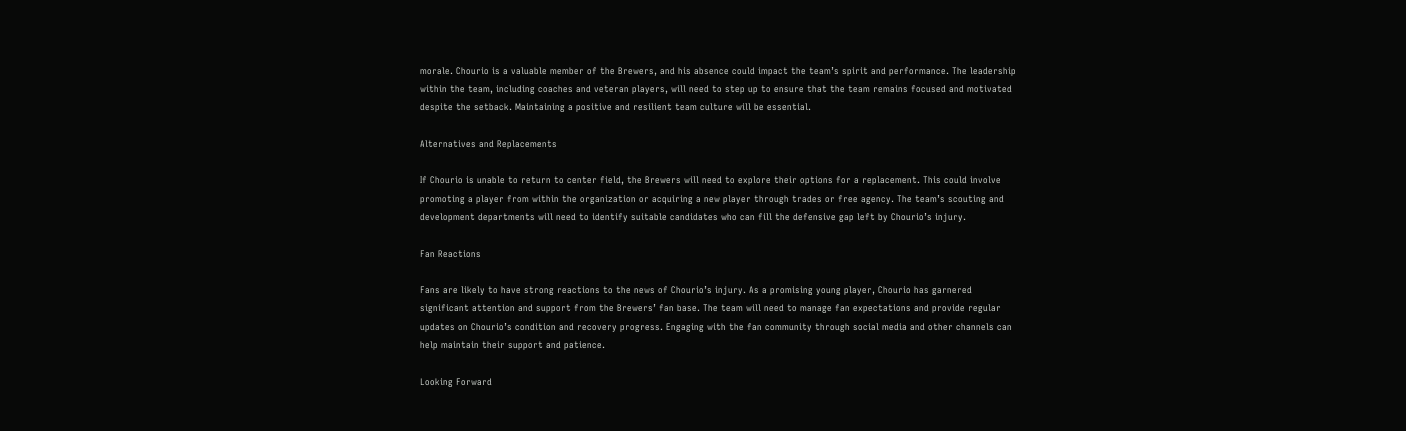morale. Chourio is a valuable member of the Brewers, and his absence could impact the team’s spirit and performance. The leadership within the team, including coaches and veteran players, will need to step up to ensure that the team remains focused and motivated despite the setback. Maintaining a positive and resilient team culture will be essential.

Alternatives and Replacements

If Chourio is unable to return to center field, the Brewers will need to explore their options for a replacement. This could involve promoting a player from within the organization or acquiring a new player through trades or free agency. The team’s scouting and development departments will need to identify suitable candidates who can fill the defensive gap left by Chourio’s injury.

Fan Reactions

Fans are likely to have strong reactions to the news of Chourio’s injury. As a promising young player, Chourio has garnered significant attention and support from the Brewers’ fan base. The team will need to manage fan expectations and provide regular updates on Chourio’s condition and recovery progress. Engaging with the fan community through social media and other channels can help maintain their support and patience.

Looking Forward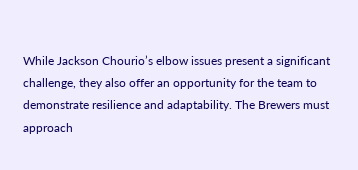While Jackson Chourio’s elbow issues present a significant challenge, they also offer an opportunity for the team to demonstrate resilience and adaptability. The Brewers must approach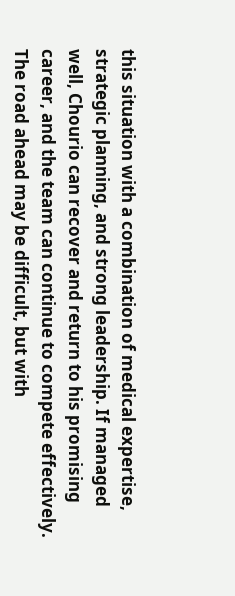this situation with a combination of medical expertise, strategic planning, and strong leadership. If managed well, Chourio can recover and return to his promising career, and the team can continue to compete effectively. The road ahead may be difficult, but with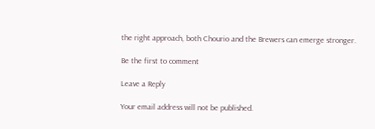the right approach, both Chourio and the Brewers can emerge stronger.

Be the first to comment

Leave a Reply

Your email address will not be published.